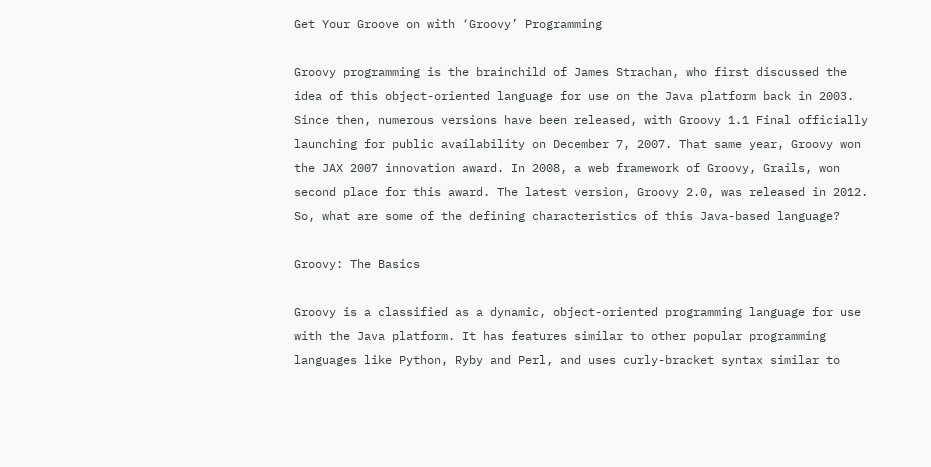Get Your Groove on with ‘Groovy’ Programming

Groovy programming is the brainchild of James Strachan, who first discussed the idea of this object-oriented language for use on the Java platform back in 2003. Since then, numerous versions have been released, with Groovy 1.1 Final officially launching for public availability on December 7, 2007. That same year, Groovy won the JAX 2007 innovation award. In 2008, a web framework of Groovy, Grails, won second place for this award. The latest version, Groovy 2.0, was released in 2012. So, what are some of the defining characteristics of this Java-based language?

Groovy: The Basics

Groovy is a classified as a dynamic, object-oriented programming language for use with the Java platform. It has features similar to other popular programming languages like Python, Ryby and Perl, and uses curly-bracket syntax similar to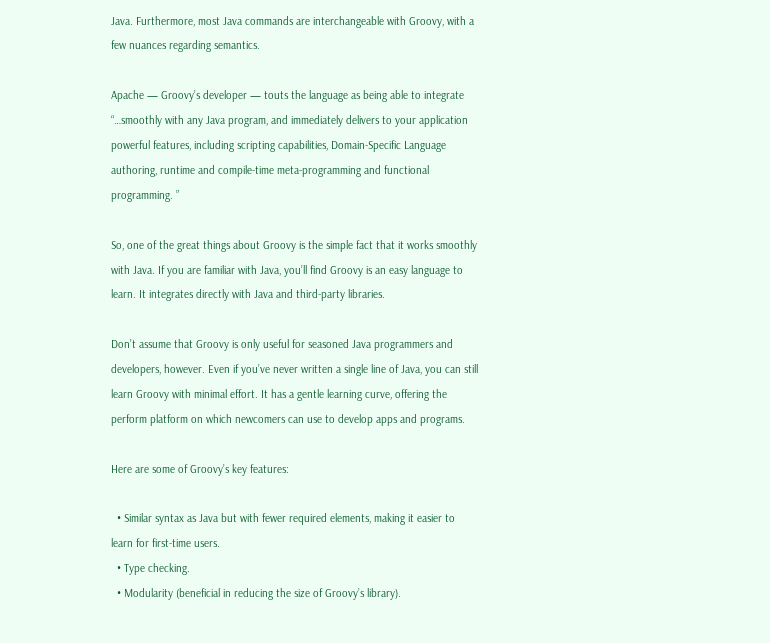Java. Furthermore, most Java commands are interchangeable with Groovy, with a few nuances regarding semantics.

Apache — Groovy’s developer — touts the language as being able to integrate “…smoothly with any Java program, and immediately delivers to your application powerful features, including scripting capabilities, Domain-Specific Language authoring, runtime and compile-time meta-programming and functional programming. ”

So, one of the great things about Groovy is the simple fact that it works smoothly with Java. If you are familiar with Java, you’ll find Groovy is an easy language to learn. It integrates directly with Java and third-party libraries.

Don’t assume that Groovy is only useful for seasoned Java programmers and developers, however. Even if you’ve never written a single line of Java, you can still learn Groovy with minimal effort. It has a gentle learning curve, offering the perform platform on which newcomers can use to develop apps and programs.

Here are some of Groovy’s key features:

  • Similar syntax as Java but with fewer required elements, making it easier to learn for first-time users.
  • Type checking.
  • Modularity (beneficial in reducing the size of Groovy’s library).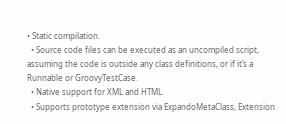• Static compilation.
  • Source code files can be executed as an uncompiled script, assuming the code is outside any class definitions, or if it’s a Runnable or GroovyTestCase.
  • Native support for XML and HTML.
  • Supports prototype extension via ExpandoMetaClass, Extension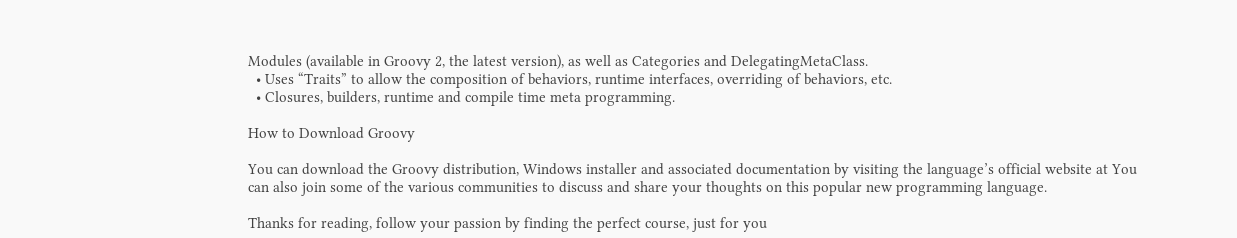Modules (available in Groovy 2, the latest version), as well as Categories and DelegatingMetaClass.
  • Uses “Traits” to allow the composition of behaviors, runtime interfaces, overriding of behaviors, etc.
  • Closures, builders, runtime and compile time meta programming.

How to Download Groovy

You can download the Groovy distribution, Windows installer and associated documentation by visiting the language’s official website at You can also join some of the various communities to discuss and share your thoughts on this popular new programming language.

Thanks for reading, follow your passion by finding the perfect course, just for you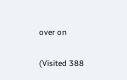over on

(Visited 388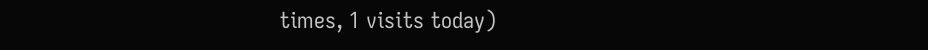times, 1 visits today)